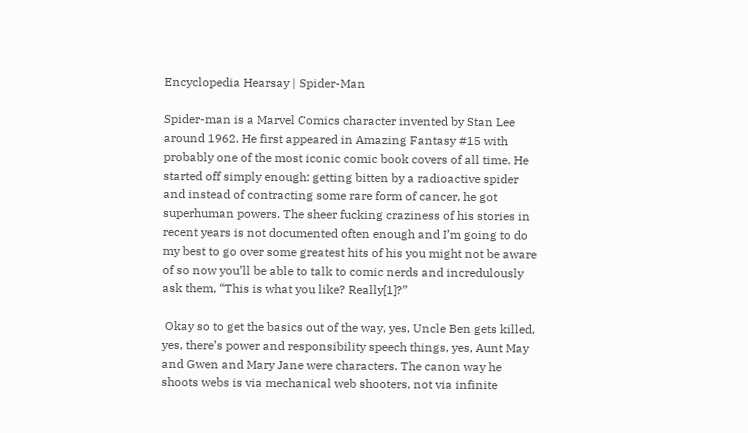Encyclopedia Hearsay | Spider-Man

Spider-man is a Marvel Comics character invented by Stan Lee around 1962. He first appeared in Amazing Fantasy #15 with probably one of the most iconic comic book covers of all time. He started off simply enough: getting bitten by a radioactive spider and instead of contracting some rare form of cancer, he got superhuman powers. The sheer fucking craziness of his stories in recent years is not documented often enough and I’m going to do my best to go over some greatest hits of his you might not be aware of so now you’ll be able to talk to comic nerds and incredulously ask them, “This is what you like? Really[1]?”

 Okay so to get the basics out of the way, yes, Uncle Ben gets killed, yes, there’s power and responsibility speech things, yes, Aunt May and Gwen and Mary Jane were characters. The canon way he shoots webs is via mechanical web shooters, not via infinite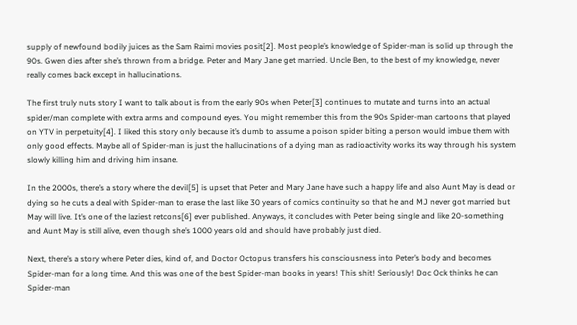supply of newfound bodily juices as the Sam Raimi movies posit[2]. Most people’s knowledge of Spider-man is solid up through the 90s. Gwen dies after she’s thrown from a bridge. Peter and Mary Jane get married. Uncle Ben, to the best of my knowledge, never really comes back except in hallucinations.

The first truly nuts story I want to talk about is from the early 90s when Peter[3] continues to mutate and turns into an actual spider/man complete with extra arms and compound eyes. You might remember this from the 90s Spider-man cartoons that played on YTV in perpetuity[4]. I liked this story only because it’s dumb to assume a poison spider biting a person would imbue them with only good effects. Maybe all of Spider-man is just the hallucinations of a dying man as radioactivity works its way through his system slowly killing him and driving him insane.

In the 2000s, there’s a story where the devil[5] is upset that Peter and Mary Jane have such a happy life and also Aunt May is dead or dying so he cuts a deal with Spider-man to erase the last like 30 years of comics continuity so that he and MJ never got married but May will live. It’s one of the laziest retcons[6] ever published. Anyways, it concludes with Peter being single and like 20-something and Aunt May is still alive, even though she’s 1000 years old and should have probably just died.

Next, there’s a story where Peter dies, kind of, and Doctor Octopus transfers his consciousness into Peter’s body and becomes Spider-man for a long time. And this was one of the best Spider-man books in years! This shit! Seriously! Doc Ock thinks he can Spider-man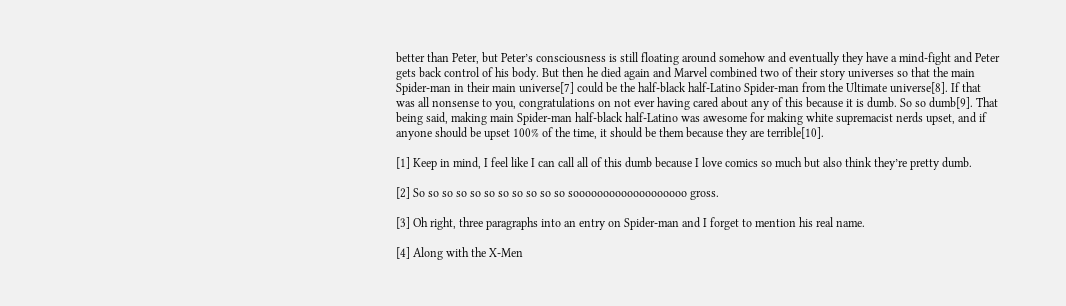better than Peter, but Peter’s consciousness is still floating around somehow and eventually they have a mind-fight and Peter gets back control of his body. But then he died again and Marvel combined two of their story universes so that the main Spider-man in their main universe[7] could be the half-black half-Latino Spider-man from the Ultimate universe[8]. If that was all nonsense to you, congratulations on not ever having cared about any of this because it is dumb. So so dumb[9]. That being said, making main Spider-man half-black half-Latino was awesome for making white supremacist nerds upset, and if anyone should be upset 100% of the time, it should be them because they are terrible[10].

[1] Keep in mind, I feel like I can call all of this dumb because I love comics so much but also think they’re pretty dumb.

[2] So so so so so so so so so so so sooooooooooooooooooo gross.

[3] Oh right, three paragraphs into an entry on Spider-man and I forget to mention his real name.

[4] Along with the X-Men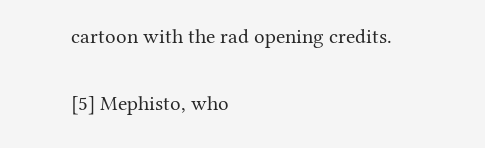cartoon with the rad opening credits.

[5] Mephisto, who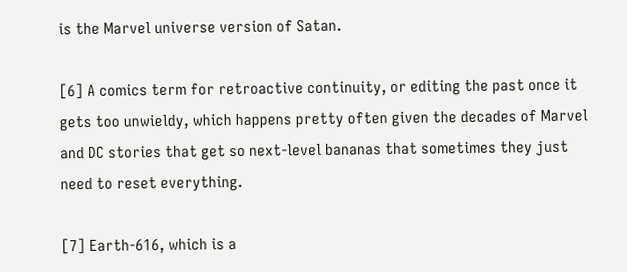is the Marvel universe version of Satan.

[6] A comics term for retroactive continuity, or editing the past once it gets too unwieldy, which happens pretty often given the decades of Marvel and DC stories that get so next-level bananas that sometimes they just need to reset everything.

[7] Earth-616, which is a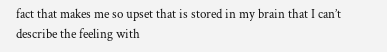fact that makes me so upset that is stored in my brain that I can’t describe the feeling with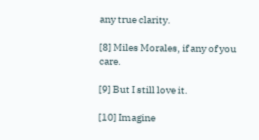any true clarity.

[8] Miles Morales, if any of you care.

[9] But I still love it.

[10] Imagine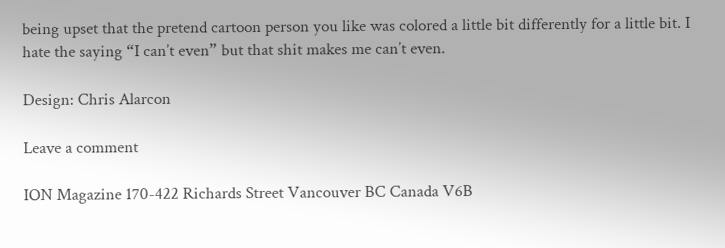being upset that the pretend cartoon person you like was colored a little bit differently for a little bit. I hate the saying “I can’t even” but that shit makes me can’t even.

Design: Chris Alarcon

Leave a comment

ION Magazine 170-422 Richards Street Vancouver BC Canada V6B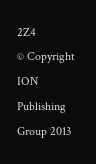2Z4
© Copyright ION Publishing Group 2013